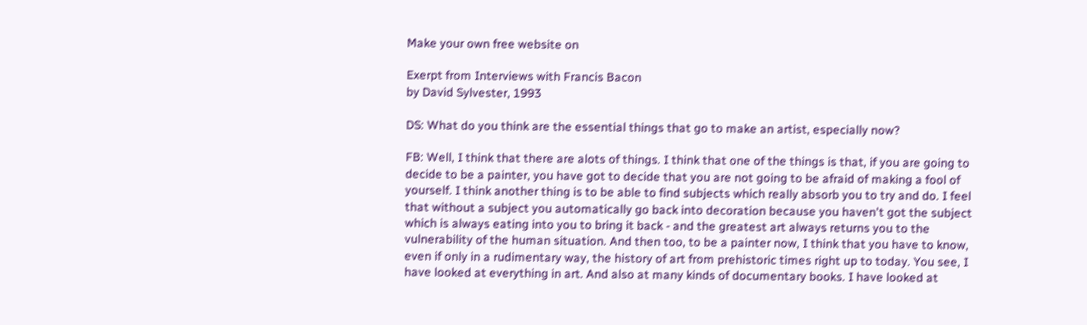Make your own free website on

Exerpt from Interviews with Francis Bacon
by David Sylvester, 1993

DS: What do you think are the essential things that go to make an artist, especially now?

FB: Well, I think that there are alots of things. I think that one of the things is that, if you are going to decide to be a painter, you have got to decide that you are not going to be afraid of making a fool of yourself. I think another thing is to be able to find subjects which really absorb you to try and do. I feel that without a subject you automatically go back into decoration because you haven't got the subject which is always eating into you to bring it back - and the greatest art always returns you to the vulnerability of the human situation. And then too, to be a painter now, I think that you have to know, even if only in a rudimentary way, the history of art from prehistoric times right up to today. You see, I have looked at everything in art. And also at many kinds of documentary books. I have looked at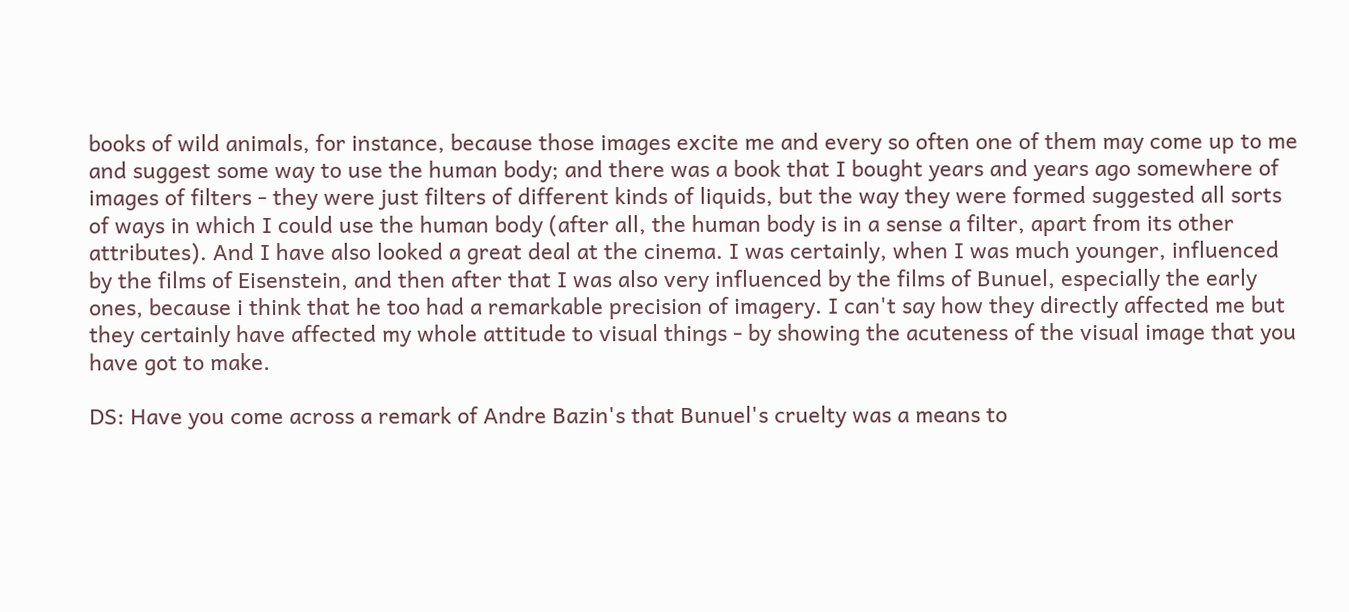books of wild animals, for instance, because those images excite me and every so often one of them may come up to me and suggest some way to use the human body; and there was a book that I bought years and years ago somewhere of images of filters - they were just filters of different kinds of liquids, but the way they were formed suggested all sorts of ways in which I could use the human body (after all, the human body is in a sense a filter, apart from its other attributes). And I have also looked a great deal at the cinema. I was certainly, when I was much younger, influenced by the films of Eisenstein, and then after that I was also very influenced by the films of Bunuel, especially the early ones, because i think that he too had a remarkable precision of imagery. I can't say how they directly affected me but they certainly have affected my whole attitude to visual things - by showing the acuteness of the visual image that you have got to make.

DS: Have you come across a remark of Andre Bazin's that Bunuel's cruelty was a means to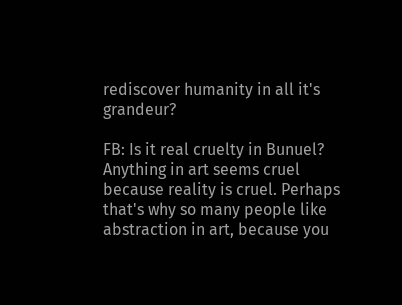rediscover humanity in all it's grandeur?

FB: Is it real cruelty in Bunuel? Anything in art seems cruel because reality is cruel. Perhaps that's why so many people like abstraction in art, because you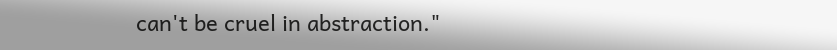can't be cruel in abstraction."